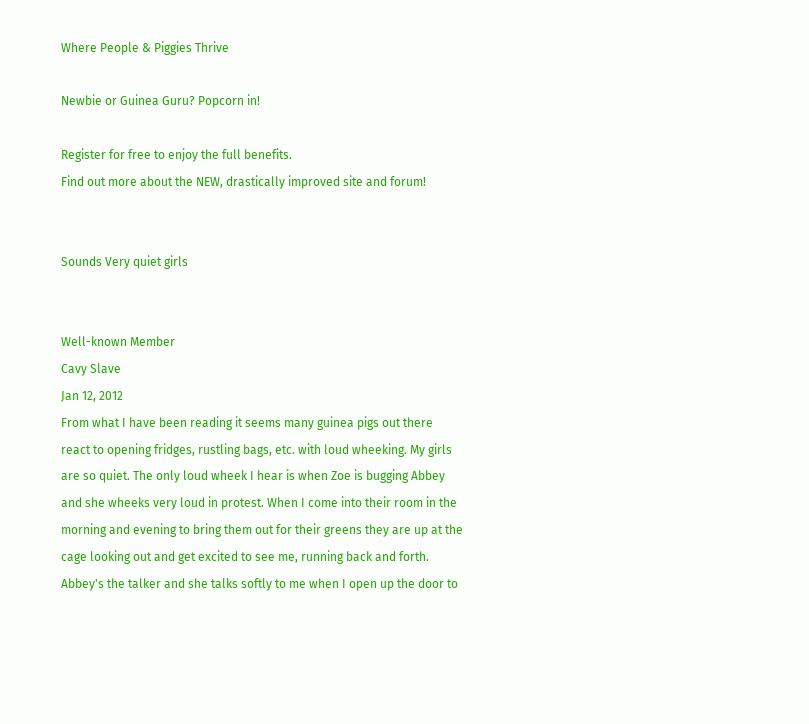Where People & Piggies Thrive

Newbie or Guinea Guru? Popcorn in!

Register for free to enjoy the full benefits.
Find out more about the NEW, drastically improved site and forum!


Sounds Very quiet girls


Well-known Member
Cavy Slave
Jan 12, 2012
From what I have been reading it seems many guinea pigs out there react to opening fridges, rustling bags, etc. with loud wheeking. My girls are so quiet. The only loud wheek I hear is when Zoe is bugging Abbey and she wheeks very loud in protest. When I come into their room in the morning and evening to bring them out for their greens they are up at the cage looking out and get excited to see me, running back and forth. Abbey's the talker and she talks softly to me when I open up the door to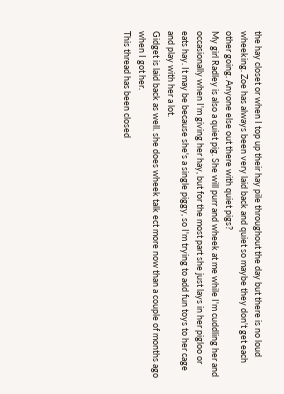the hay closet or when I top up their hay pile throughout the day but there is no loud wheeking. Zoe has always been very laid back and quiet so maybe they don't get each other going. Anyone else out there with quiet pigs?
My girl Radley is also a quiet pig. She will purr and wheek at me while I'm cuddling her and occasionally when I'm giving her hay, but for the most part she just lays in her pigloo or eats hay. It may be because she's a single piggy, so I'm trying to add fun toys to her cage and play with her a lot.
Gidget is laid back as well. she does wheek talk ect more now than a couple of months ago when I got her.
This thread has been closed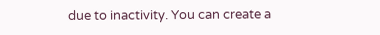due to inactivity. You can create a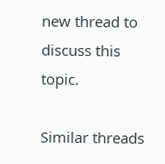new thread to discuss this topic.

Similar threads